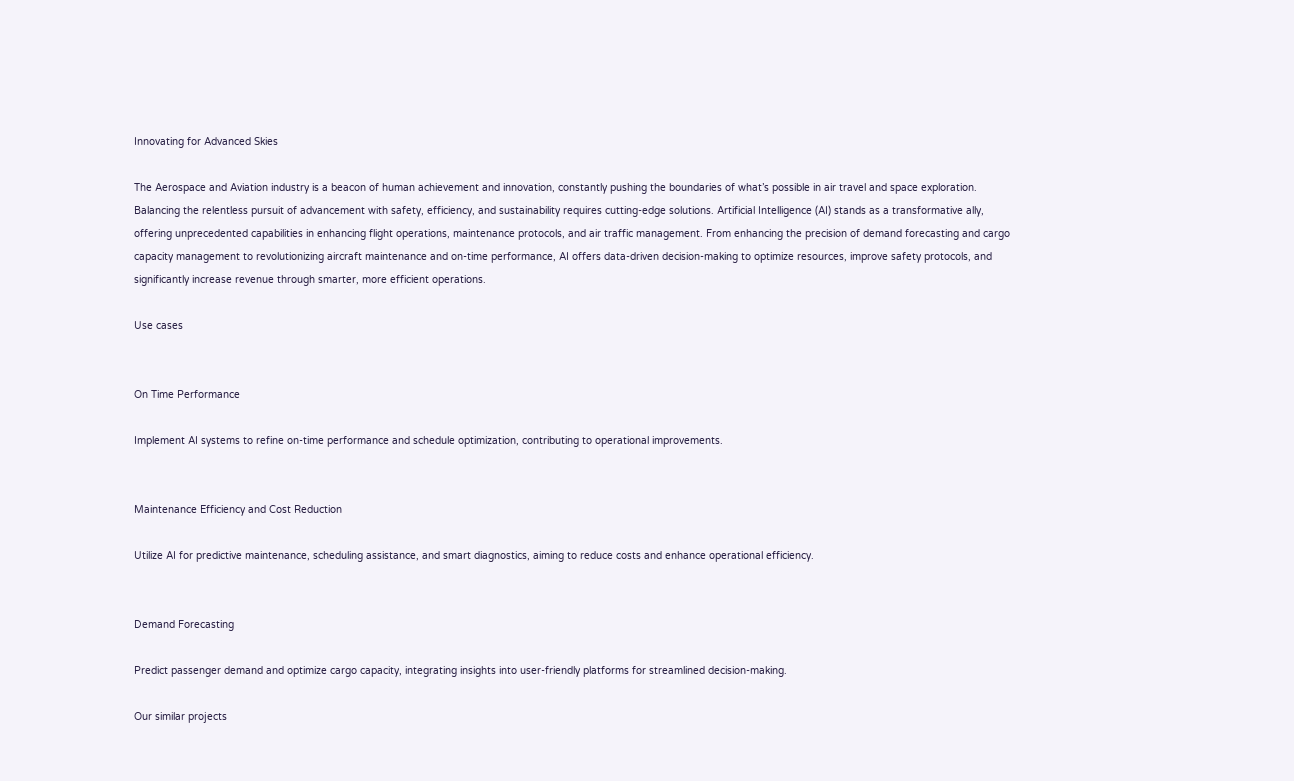Innovating for Advanced Skies

The Aerospace and Aviation industry is a beacon of human achievement and innovation, constantly pushing the boundaries of what’s possible in air travel and space exploration. Balancing the relentless pursuit of advancement with safety, efficiency, and sustainability requires cutting-edge solutions. Artificial Intelligence (AI) stands as a transformative ally, offering unprecedented capabilities in enhancing flight operations, maintenance protocols, and air traffic management. From enhancing the precision of demand forecasting and cargo capacity management to revolutionizing aircraft maintenance and on-time performance, AI offers data-driven decision-making to optimize resources, improve safety protocols, and significantly increase revenue through smarter, more efficient operations.

Use cases


On Time Performance

Implement AI systems to refine on-time performance and schedule optimization, contributing to operational improvements.


Maintenance Efficiency and Cost Reduction

Utilize AI for predictive maintenance, scheduling assistance, and smart diagnostics, aiming to reduce costs and enhance operational efficiency.


Demand Forecasting

Predict passenger demand and optimize cargo capacity, integrating insights into user-friendly platforms for streamlined decision-making.

Our similar projects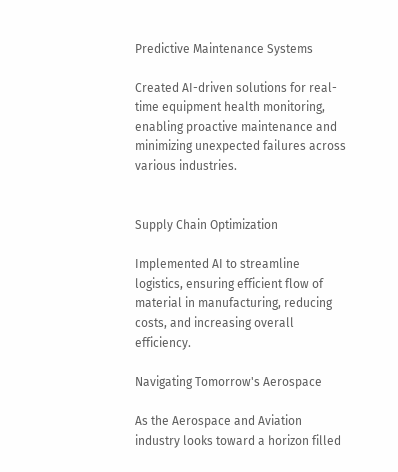Predictive Maintenance Systems

Created AI-driven solutions for real-time equipment health monitoring, enabling proactive maintenance and minimizing unexpected failures across various industries.


Supply Chain Optimization

Implemented AI to streamline logistics, ensuring efficient flow of material in manufacturing, reducing costs, and increasing overall efficiency.

Navigating Tomorrow's Aerospace

As the Aerospace and Aviation industry looks toward a horizon filled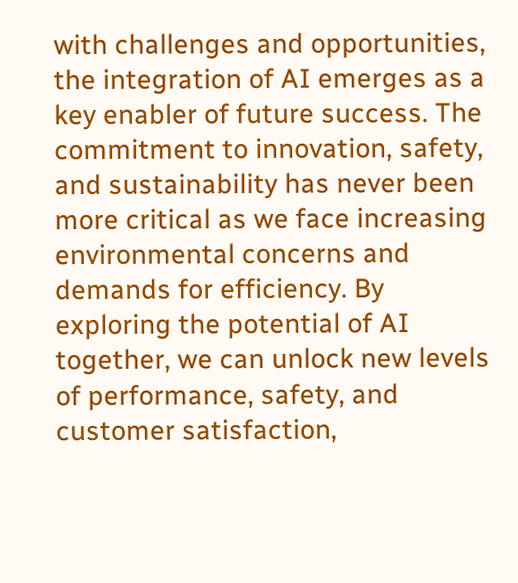with challenges and opportunities, the integration of AI emerges as a key enabler of future success. The commitment to innovation, safety, and sustainability has never been more critical as we face increasing environmental concerns and demands for efficiency. By exploring the potential of AI together, we can unlock new levels of performance, safety, and customer satisfaction,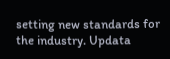setting new standards for the industry. Updata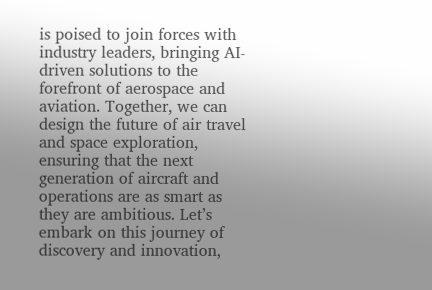is poised to join forces with industry leaders, bringing AI-driven solutions to the forefront of aerospace and aviation. Together, we can design the future of air travel and space exploration, ensuring that the next generation of aircraft and operations are as smart as they are ambitious. Let’s embark on this journey of discovery and innovation,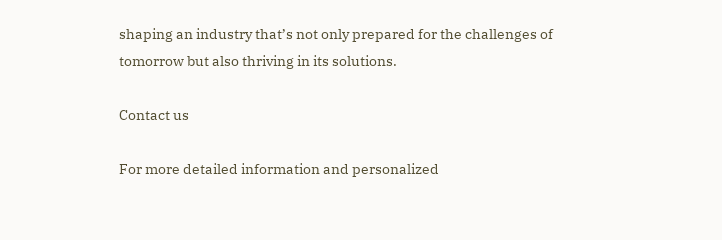shaping an industry that’s not only prepared for the challenges of tomorrow but also thriving in its solutions.

Contact us

For more detailed information and personalized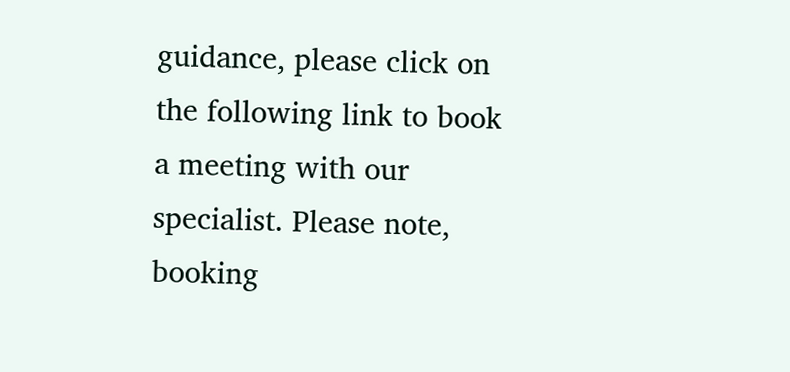guidance, please click on the following link to book a meeting with our specialist. Please note, booking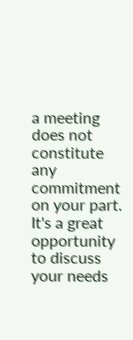a meeting does not constitute any commitment on your part. It's a great opportunity to discuss your needs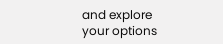and explore your options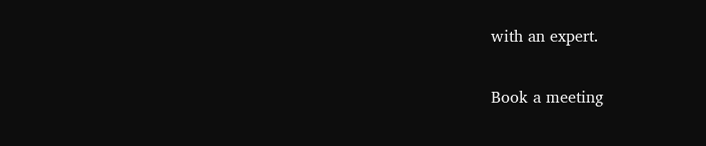with an expert.

Book a meeting